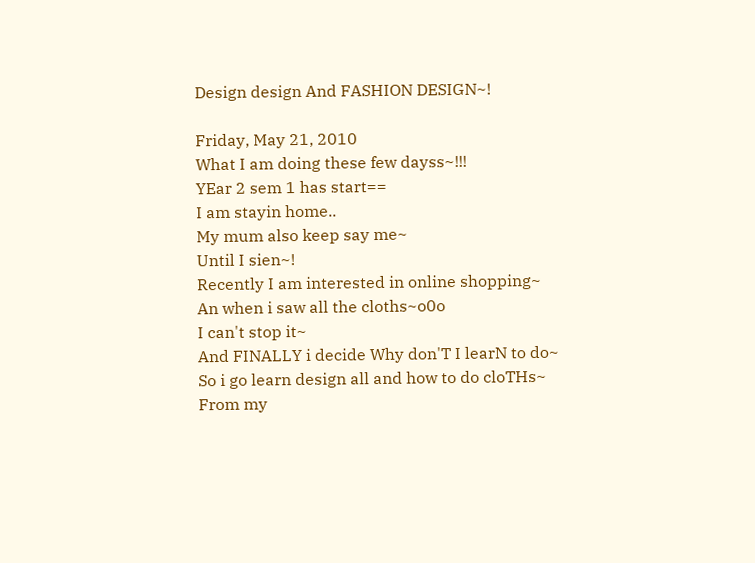Design design And FASHION DESIGN~!

Friday, May 21, 2010
What I am doing these few dayss~!!!
YEar 2 sem 1 has start==
I am stayin home..
My mum also keep say me~
Until I sien~!
Recently I am interested in online shopping~
An when i saw all the cloths~o0o
I can't stop it~
And FINALLY i decide Why don'T I learN to do~
So i go learn design all and how to do cloTHs~
From my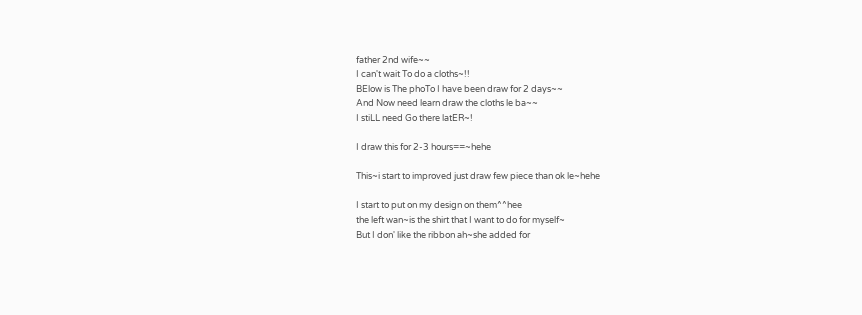father 2nd wife~~
I can't wait To do a cloths~!!
BElow is The phoTo I have been draw for 2 days~~
And Now need learn draw the cloths le ba~~
I stiLL need Go there latER~!

I draw this for 2-3 hours==~hehe

This~i start to improved just draw few piece than ok le~hehe

I start to put on my design on them^^hee
the left wan~is the shirt that I want to do for myself~
But I don' like the ribbon ah~she added for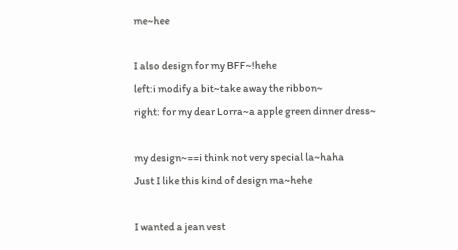me~hee

I also design for my BFF~!hehe
left:i modify a bit~take away the ribbon~
right: for my dear Lorra~a apple green dinner dress~

my design~==i think not very special la~haha
Just I like this kind of design ma~hehe

I wanted a jean vest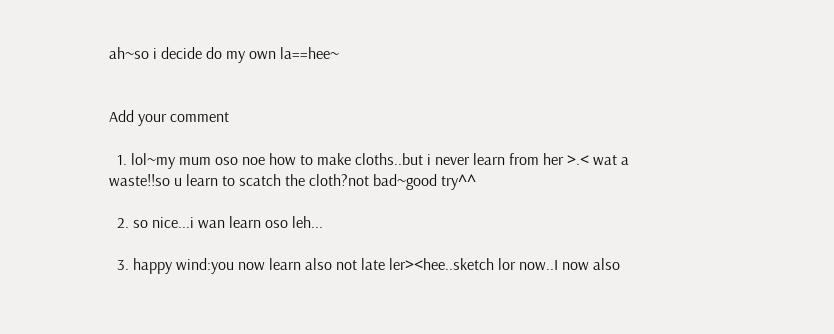ah~so i decide do my own la==hee~


Add your comment

  1. lol~my mum oso noe how to make cloths..but i never learn from her >.< wat a waste!!so u learn to scatch the cloth?not bad~good try^^

  2. so nice...i wan learn oso leh...

  3. happy wind:you now learn also not late ler><hee..sketch lor now..I now also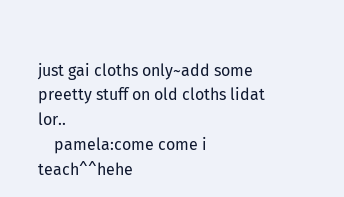just gai cloths only~add some preetty stuff on old cloths lidat lor..
    pamela:come come i teach^^hehe